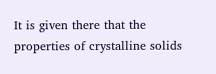It is given there that the properties of crystalline solids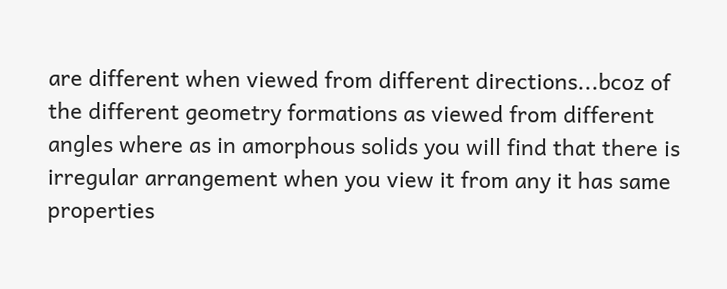are different when viewed from different directions...bcoz of the different geometry formations as viewed from different angles where as in amorphous solids you will find that there is irregular arrangement when you view it from any it has same properties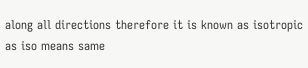along all directions therefore it is known as isotropic as iso means same